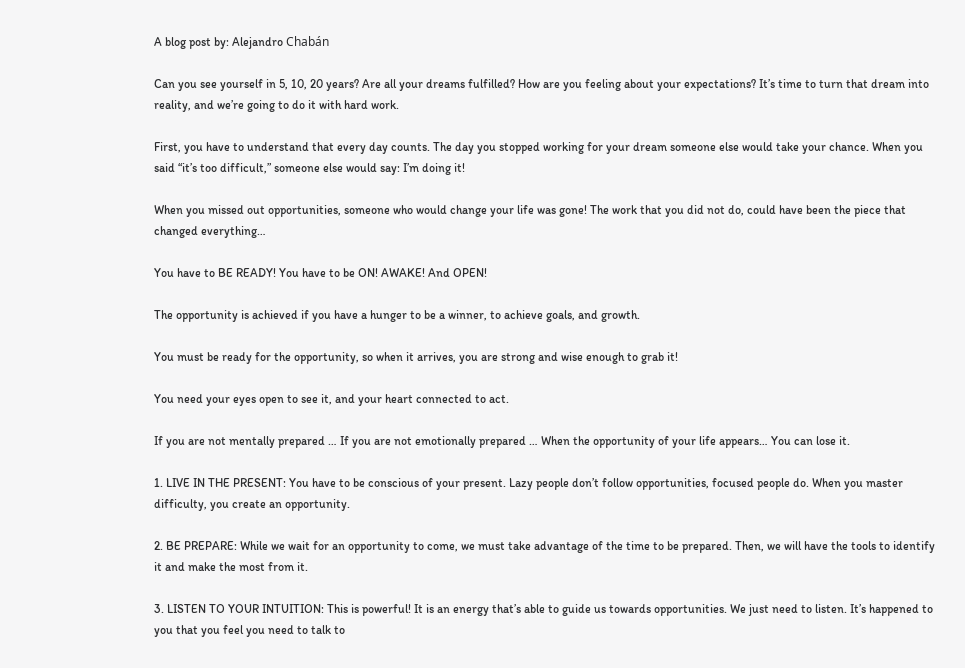A blog post by: Alejandro Chabán

Can you see yourself in 5, 10, 20 years? Are all your dreams fulfilled? How are you feeling about your expectations? It’s time to turn that dream into reality, and we’re going to do it with hard work.

First, you have to understand that every day counts. The day you stopped working for your dream someone else would take your chance. When you said “it’s too difficult,” someone else would say: I’m doing it!

When you missed out opportunities, someone who would change your life was gone! The work that you did not do, could have been the piece that changed everything…

You have to BE READY! You have to be ON! AWAKE! And OPEN!

The opportunity is achieved if you have a hunger to be a winner, to achieve goals, and growth.

You must be ready for the opportunity, so when it arrives, you are strong and wise enough to grab it!

You need your eyes open to see it, and your heart connected to act.

If you are not mentally prepared … If you are not emotionally prepared … When the opportunity of your life appears… You can lose it.

1. LIVE IN THE PRESENT: You have to be conscious of your present. Lazy people don’t follow opportunities, focused people do. When you master difficulty, you create an opportunity.

2. BE PREPARE: While we wait for an opportunity to come, we must take advantage of the time to be prepared. Then, we will have the tools to identify it and make the most from it.

3. LISTEN TO YOUR INTUITION: This is powerful! It is an energy that’s able to guide us towards opportunities. We just need to listen. It’s happened to you that you feel you need to talk to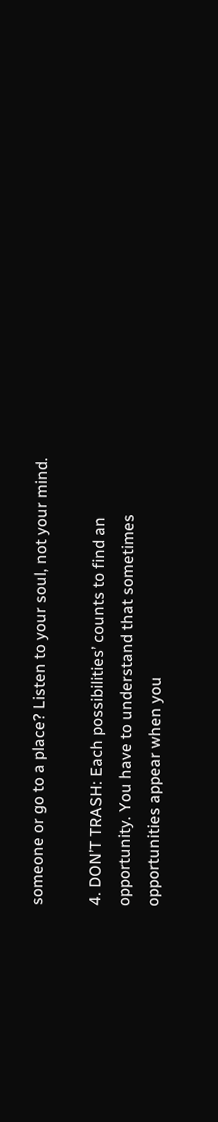someone or go to a place? Listen to your soul, not your mind.

4. DON’T TRASH: Each possibilities’ counts to find an opportunity. You have to understand that sometimes opportunities appear when you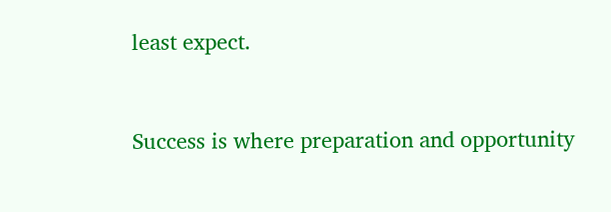least expect.


Success is where preparation and opportunity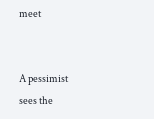meet


A pessimist sees the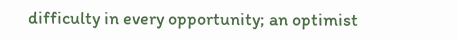difficulty in every opportunity; an optimist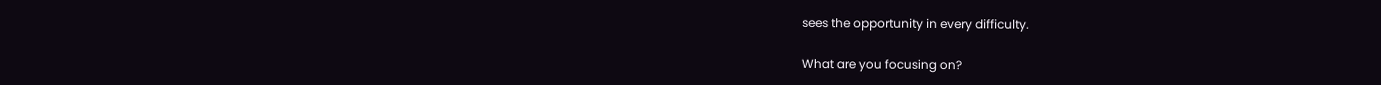sees the opportunity in every difficulty.

What are you focusing on?